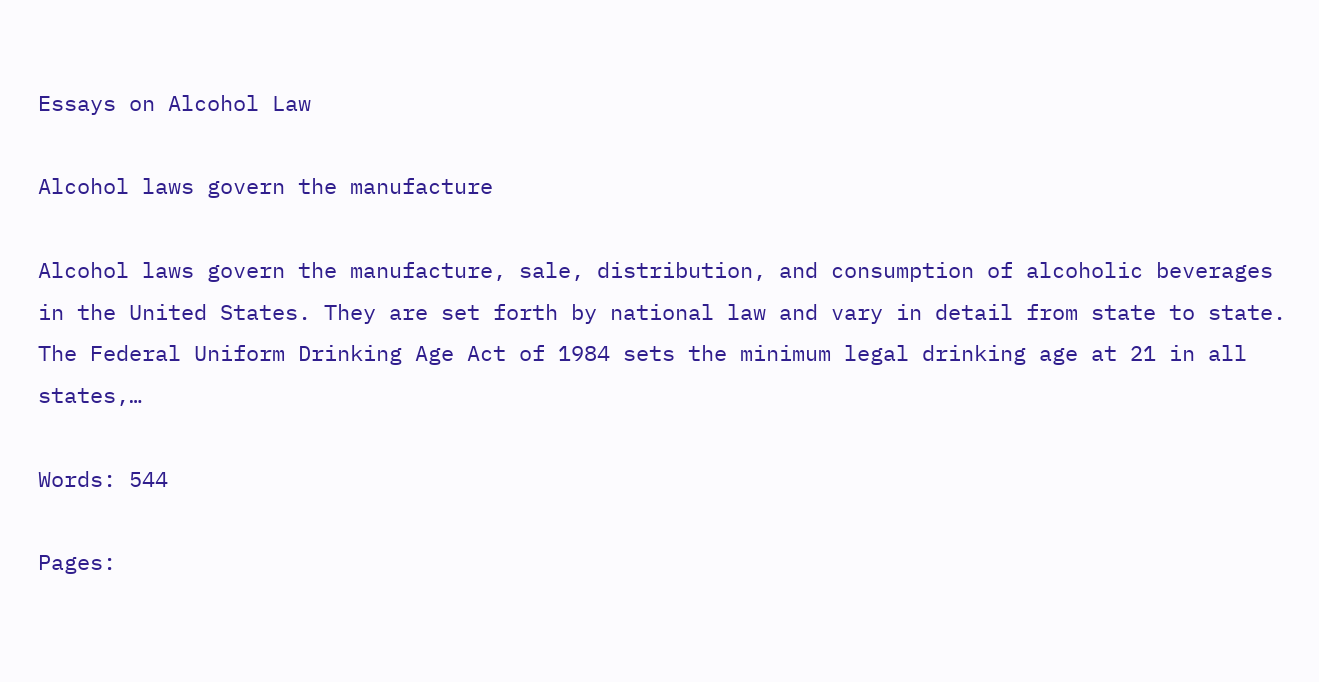Essays on Alcohol Law

Alcohol laws govern the manufacture

Alcohol laws govern the manufacture, sale, distribution, and consumption of alcoholic beverages in the United States. They are set forth by national law and vary in detail from state to state. The Federal Uniform Drinking Age Act of 1984 sets the minimum legal drinking age at 21 in all states,…

Words: 544

Pages: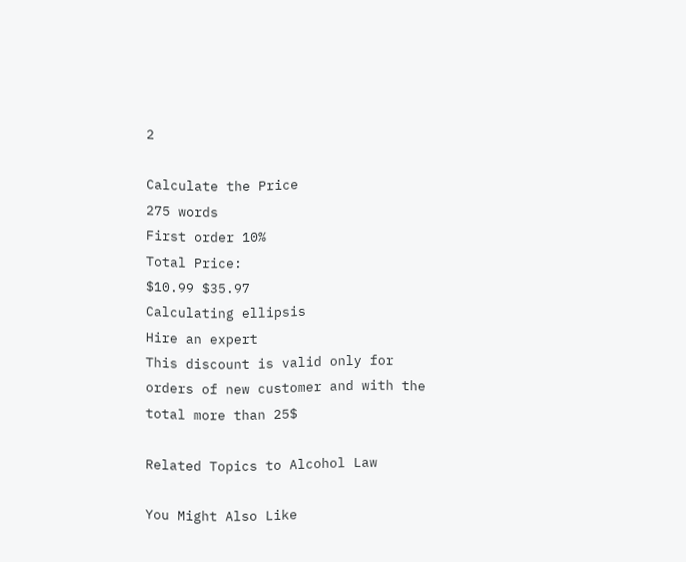2

Calculate the Price
275 words
First order 10%
Total Price:
$10.99 $35.97
Calculating ellipsis
Hire an expert
This discount is valid only for orders of new customer and with the total more than 25$

Related Topics to Alcohol Law

You Might Also Like